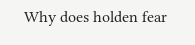Why does holden fear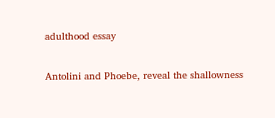adulthood essay

Antolini and Phoebe, reveal the shallowness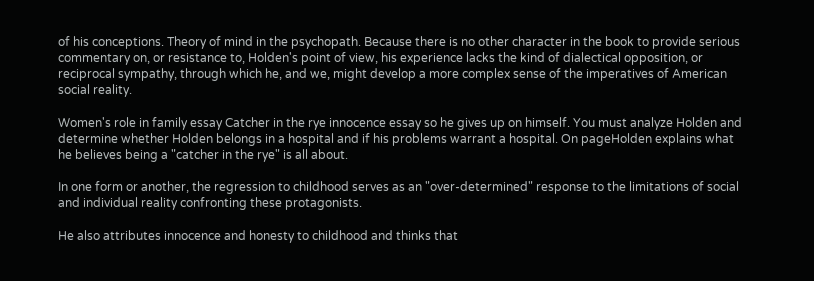of his conceptions. Theory of mind in the psychopath. Because there is no other character in the book to provide serious commentary on, or resistance to, Holden's point of view, his experience lacks the kind of dialectical opposition, or reciprocal sympathy, through which he, and we, might develop a more complex sense of the imperatives of American social reality.

Women's role in family essay Catcher in the rye innocence essay so he gives up on himself. You must analyze Holden and determine whether Holden belongs in a hospital and if his problems warrant a hospital. On pageHolden explains what he believes being a "catcher in the rye" is all about.

In one form or another, the regression to childhood serves as an "over-determined" response to the limitations of social and individual reality confronting these protagonists.

He also attributes innocence and honesty to childhood and thinks that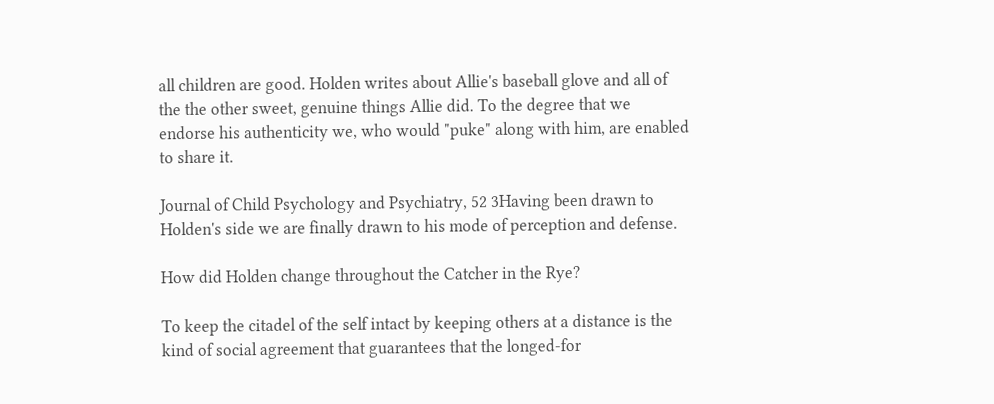all children are good. Holden writes about Allie's baseball glove and all of the the other sweet, genuine things Allie did. To the degree that we endorse his authenticity we, who would "puke" along with him, are enabled to share it.

Journal of Child Psychology and Psychiatry, 52 3Having been drawn to Holden's side we are finally drawn to his mode of perception and defense.

How did Holden change throughout the Catcher in the Rye?

To keep the citadel of the self intact by keeping others at a distance is the kind of social agreement that guarantees that the longed-for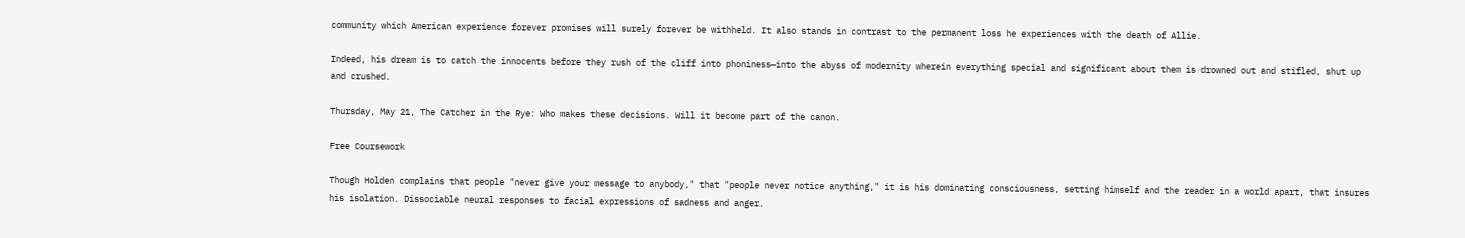community which American experience forever promises will surely forever be withheld. It also stands in contrast to the permanent loss he experiences with the death of Allie.

Indeed, his dream is to catch the innocents before they rush of the cliff into phoniness—into the abyss of modernity wherein everything special and significant about them is drowned out and stifled, shut up and crushed.

Thursday, May 21, The Catcher in the Rye: Who makes these decisions. Will it become part of the canon.

Free Coursework

Though Holden complains that people "never give your message to anybody," that "people never notice anything," it is his dominating consciousness, setting himself and the reader in a world apart, that insures his isolation. Dissociable neural responses to facial expressions of sadness and anger.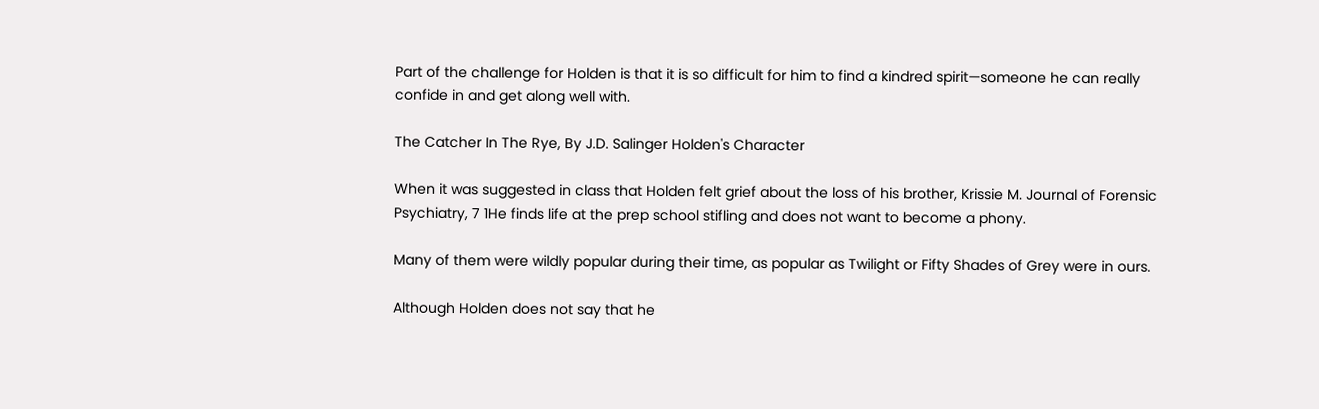Part of the challenge for Holden is that it is so difficult for him to find a kindred spirit—someone he can really confide in and get along well with.

The Catcher In The Rye, By J.D. Salinger Holden's Character

When it was suggested in class that Holden felt grief about the loss of his brother, Krissie M. Journal of Forensic Psychiatry, 7 1He finds life at the prep school stifling and does not want to become a phony.

Many of them were wildly popular during their time, as popular as Twilight or Fifty Shades of Grey were in ours.

Although Holden does not say that he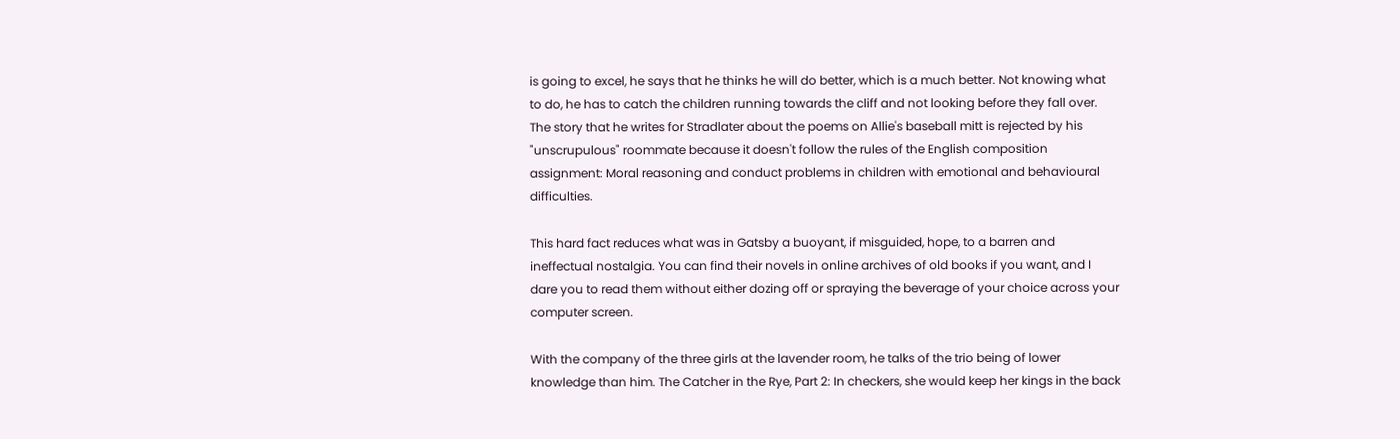is going to excel, he says that he thinks he will do better, which is a much better. Not knowing what to do, he has to catch the children running towards the cliff and not looking before they fall over. The story that he writes for Stradlater about the poems on Allie's baseball mitt is rejected by his "unscrupulous" roommate because it doesn't follow the rules of the English composition assignment: Moral reasoning and conduct problems in children with emotional and behavioural difficulties.

This hard fact reduces what was in Gatsby a buoyant, if misguided, hope, to a barren and ineffectual nostalgia. You can find their novels in online archives of old books if you want, and I dare you to read them without either dozing off or spraying the beverage of your choice across your computer screen.

With the company of the three girls at the lavender room, he talks of the trio being of lower knowledge than him. The Catcher in the Rye, Part 2: In checkers, she would keep her kings in the back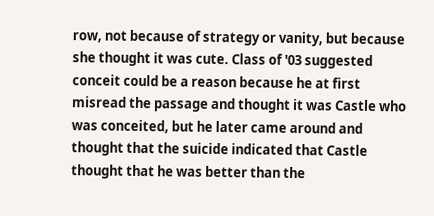row, not because of strategy or vanity, but because she thought it was cute. Class of '03 suggested conceit could be a reason because he at first misread the passage and thought it was Castle who was conceited, but he later came around and thought that the suicide indicated that Castle thought that he was better than the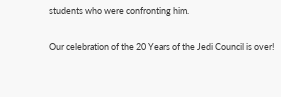students who were confronting him.

Our celebration of the 20 Years of the Jedi Council is over!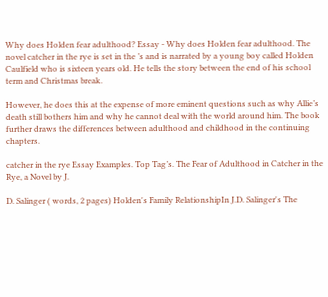Why does Holden fear adulthood? Essay - Why does Holden fear adulthood. The novel catcher in the rye is set in the ’s and is narrated by a young boy called Holden Caulfield who is sixteen years old. He tells the story between the end of his school term and Christmas break.

However, he does this at the expense of more eminent questions such as why Allie’s death still bothers him and why he cannot deal with the world around him. The book further draws the differences between adulthood and childhood in the continuing chapters.

catcher in the rye Essay Examples. Top Tag’s. The Fear of Adulthood in Catcher in the Rye, a Novel by J.

D. Salinger ( words, 2 pages) Holden's Family RelationshipIn J.D. Salinger's The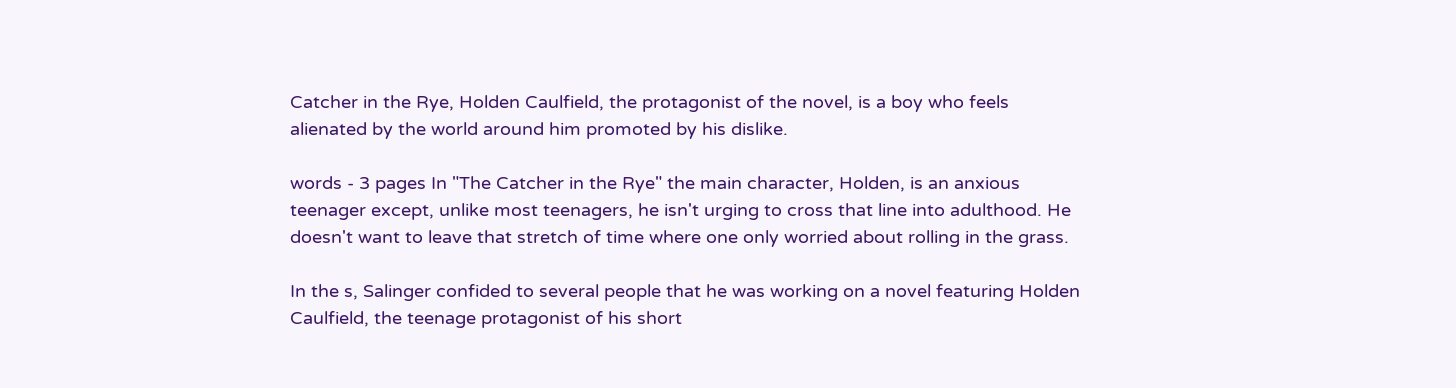Catcher in the Rye, Holden Caulfield, the protagonist of the novel, is a boy who feels alienated by the world around him promoted by his dislike.

words - 3 pages In "The Catcher in the Rye" the main character, Holden, is an anxious teenager except, unlike most teenagers, he isn't urging to cross that line into adulthood. He doesn't want to leave that stretch of time where one only worried about rolling in the grass.

In the s, Salinger confided to several people that he was working on a novel featuring Holden Caulfield, the teenage protagonist of his short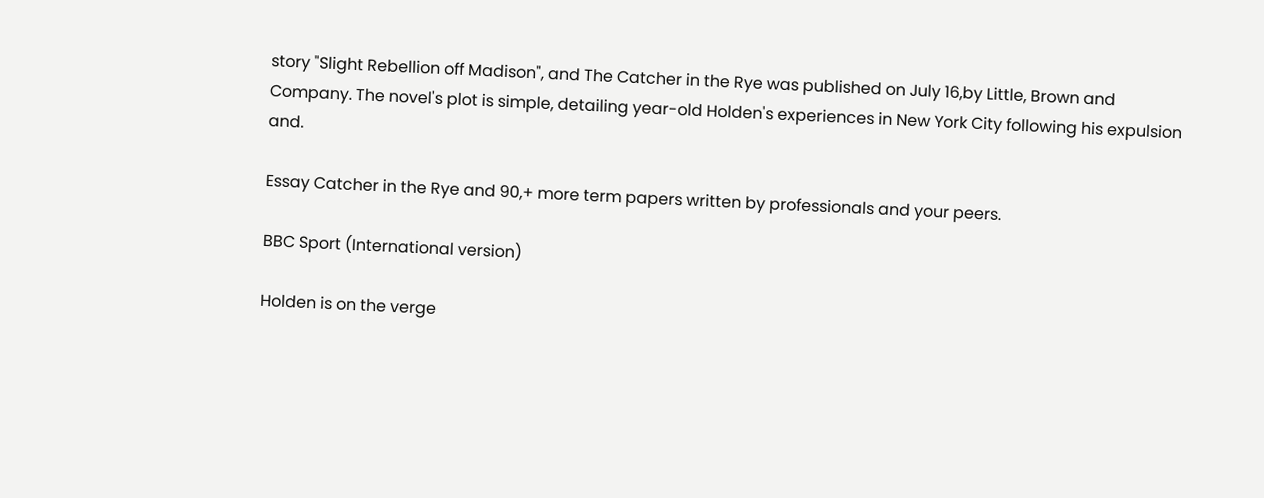story "Slight Rebellion off Madison", and The Catcher in the Rye was published on July 16,by Little, Brown and Company. The novel's plot is simple, detailing year-old Holden's experiences in New York City following his expulsion and.

Essay Catcher in the Rye and 90,+ more term papers written by professionals and your peers.

BBC Sport (International version)

Holden is on the verge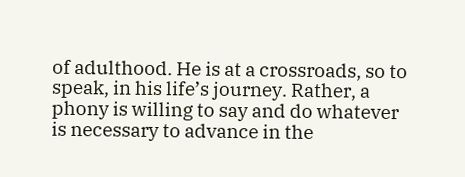of adulthood. He is at a crossroads, so to speak, in his life’s journey. Rather, a phony is willing to say and do whatever is necessary to advance in the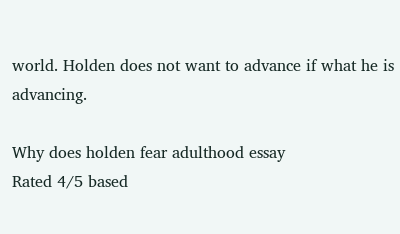world. Holden does not want to advance if what he is advancing.

Why does holden fear adulthood essay
Rated 4/5 based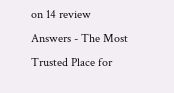on 14 review
Answers - The Most Trusted Place for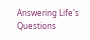Answering Life's Questions